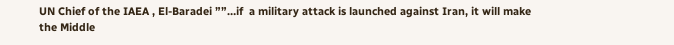UN Chief of the IAEA , El-Baradei ””…if  a military attack is launched against Iran, it will make the Middle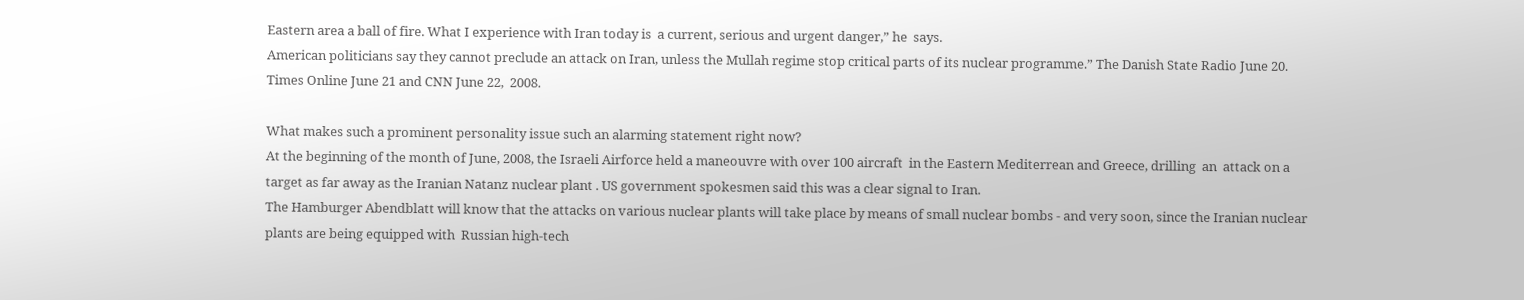Eastern area a ball of fire. What I experience with Iran today is  a current, serious and urgent danger,” he  says.
American politicians say they cannot preclude an attack on Iran, unless the Mullah regime stop critical parts of its nuclear programme.” The Danish State Radio June 20. Times Online June 21 and CNN June 22,  2008.

What makes such a prominent personality issue such an alarming statement right now?
At the beginning of the month of June, 2008, the Israeli Airforce held a maneouvre with over 100 aircraft  in the Eastern Mediterrean and Greece, drilling  an  attack on a target as far away as the Iranian Natanz nuclear plant . US government spokesmen said this was a clear signal to Iran.
The Hamburger Abendblatt will know that the attacks on various nuclear plants will take place by means of small nuclear bombs - and very soon, since the Iranian nuclear plants are being equipped with  Russian high-tech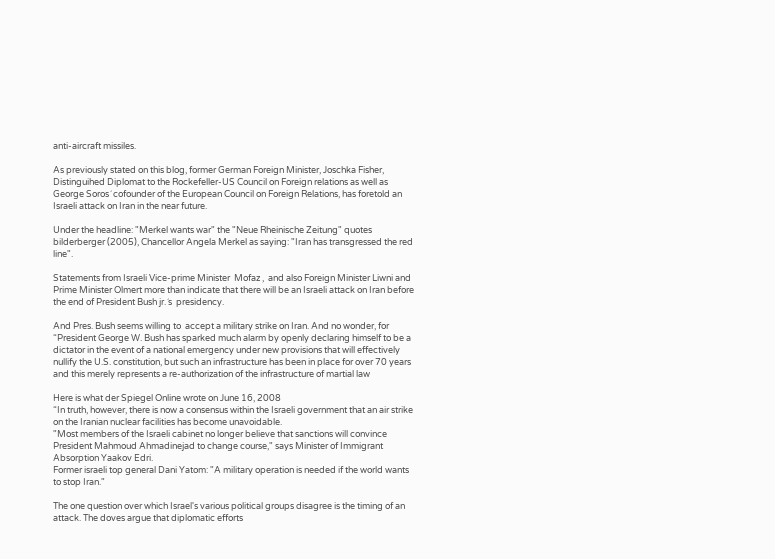anti-aircraft missiles.

As previously stated on this blog, former German Foreign Minister, Joschka Fisher, Distinguihed Diplomat to the Rockefeller-US Council on Foreign relations as well as George Soros´ cofounder of the European Council on Foreign Relations, has foretold an Israeli attack on Iran in the near future.

Under the headline: "Merkel wants war" the "Neue Rheinische Zeitung" quotes bilderberger (2005), Chancellor Angela Merkel as saying: "Iran has transgressed the red line".

Statements from Israeli Vice-prime Minister  Mofaz ,  and also Foreign Minister Liwni and Prime Minister Olmert more than indicate that there will be an Israeli attack on Iran before the end of President Bush jr.´s  presidency.

And Pres. Bush seems willing to  accept a military strike on Iran. And no wonder, for “President George W. Bush has sparked much alarm by openly declaring himself to be a dictator in the event of a national emergency under new provisions that will effectively nullify the U.S. constitution, but such an infrastructure has been in place for over 70 years and this merely represents a re-authorization of the infrastructure of martial law

Here is what der Spiegel Online wrote on June 16, 2008
“In truth, however, there is now a consensus within the Israeli government that an air strike on the Iranian nuclear facilities has become unavoidable.
"Most members of the Israeli cabinet no longer believe that sanctions will convince President Mahmoud Ahmadinejad to change course," says Minister of Immigrant Absorption Yaakov Edri.
Former israeli top general Dani Yatom: "A military operation is needed if the world wants to stop Iran."

The one question over which Israel's various political groups disagree is the timing of an attack. The doves argue that diplomatic efforts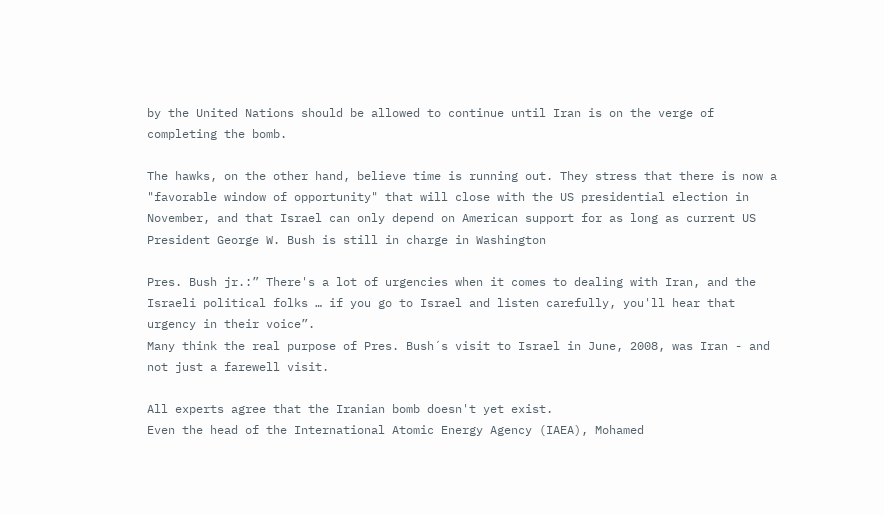by the United Nations should be allowed to continue until Iran is on the verge of completing the bomb.

The hawks, on the other hand, believe time is running out. They stress that there is now a "favorable window of opportunity" that will close with the US presidential election in November, and that Israel can only depend on American support for as long as current US President George W. Bush is still in charge in Washington

Pres. Bush jr.:” There's a lot of urgencies when it comes to dealing with Iran, and the Israeli political folks … if you go to Israel and listen carefully, you'll hear that urgency in their voice”.
Many think the real purpose of Pres. Bush´s visit to Israel in June, 2008, was Iran - and not just a farewell visit.

All experts agree that the Iranian bomb doesn't yet exist.
Even the head of the International Atomic Energy Agency (IAEA), Mohamed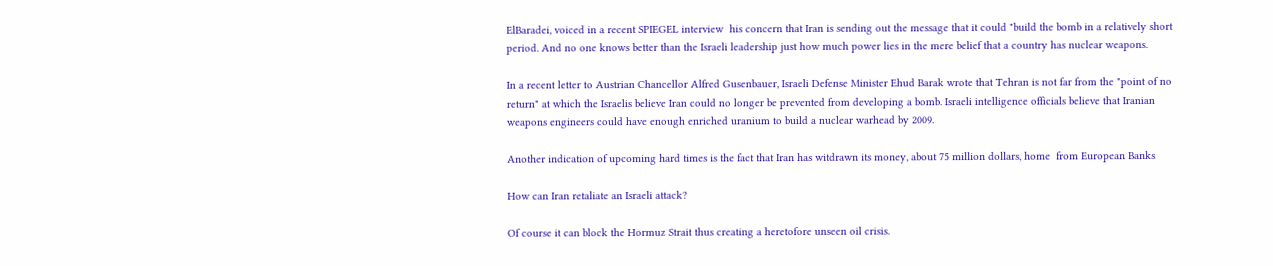ElBaradei, voiced in a recent SPIEGEL interview  his concern that Iran is sending out the message that it could "build the bomb in a relatively short period. And no one knows better than the Israeli leadership just how much power lies in the mere belief that a country has nuclear weapons.

In a recent letter to Austrian Chancellor Alfred Gusenbauer, Israeli Defense Minister Ehud Barak wrote that Tehran is not far from the "point of no return" at which the Israelis believe Iran could no longer be prevented from developing a bomb. Israeli intelligence officials believe that Iranian weapons engineers could have enough enriched uranium to build a nuclear warhead by 2009.

Another indication of upcoming hard times is the fact that Iran has witdrawn its money, about 75 million dollars, home  from European Banks

How can Iran retaliate an Israeli attack?

Of course it can block the Hormuz Strait thus creating a heretofore unseen oil crisis.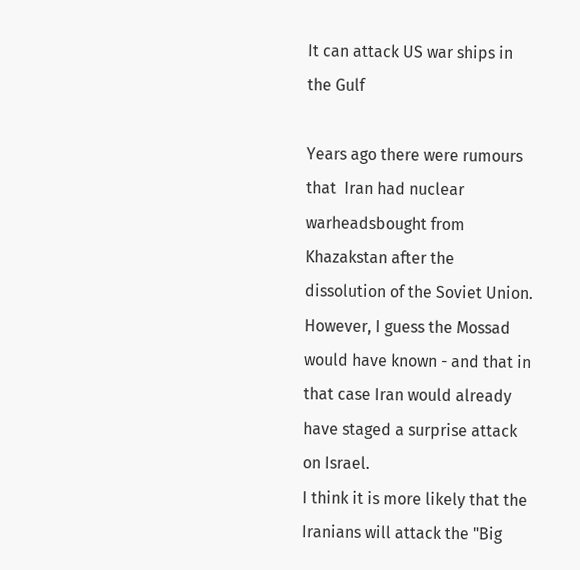It can attack US war ships in the Gulf

Years ago there were rumours that  Iran had nuclear warheadsbought from Khazakstan after the dissolution of the Soviet Union. However, I guess the Mossad would have known - and that in that case Iran would already have staged a surprise attack on Israel.
I think it is more likely that the Iranians will attack the "Big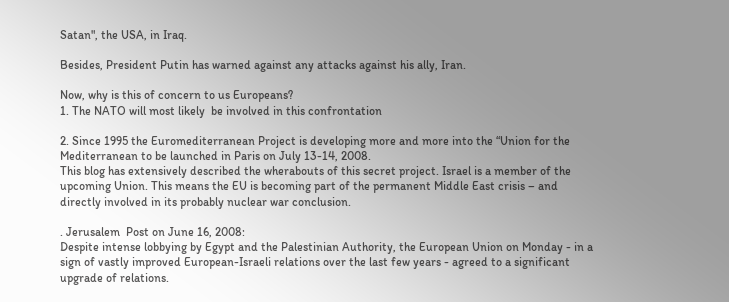Satan", the USA, in Iraq.

Besides, President Putin has warned against any attacks against his ally, Iran.

Now, why is this of concern to us Europeans?
1. The NATO will most likely  be involved in this confrontation

2. Since 1995 the Euromediterranean Project is developing more and more into the “Union for the Mediterranean to be launched in Paris on July 13-14, 2008.
This blog has extensively described the wherabouts of this secret project. Israel is a member of the upcoming Union. This means the EU is becoming part of the permanent Middle East crisis – and directly involved in its probably nuclear war conclusion.

. Jerusalem  Post on June 16, 2008:
Despite intense lobbying by Egypt and the Palestinian Authority, the European Union on Monday - in a sign of vastly improved European-Israeli relations over the last few years - agreed to a significant upgrade of relations.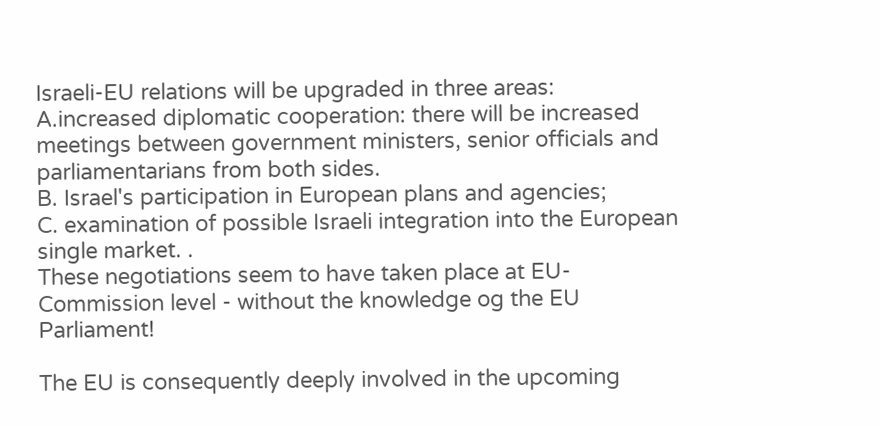Israeli-EU relations will be upgraded in three areas:
A.increased diplomatic cooperation: there will be increased meetings between government ministers, senior officials and parliamentarians from both sides.
B. Israel's participation in European plans and agencies;
C. examination of possible Israeli integration into the European single market. .
These negotiations seem to have taken place at EU-Commission level - without the knowledge og the EU Parliament!

The EU is consequently deeply involved in the upcoming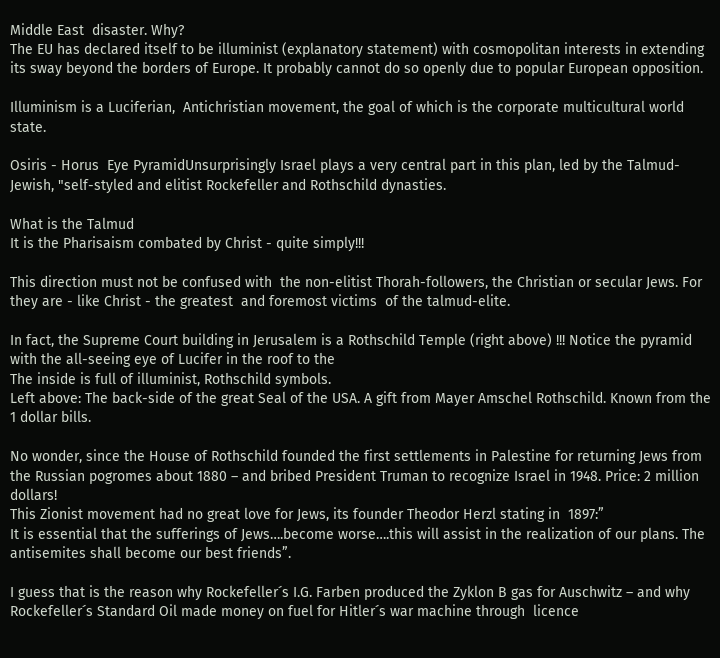Middle East  disaster. Why?
The EU has declared itself to be illuminist (explanatory statement) with cosmopolitan interests in extending its sway beyond the borders of Europe. It probably cannot do so openly due to popular European opposition.

Illuminism is a Luciferian,  Antichristian movement, the goal of which is the corporate multicultural world state.

Osiris - Horus  Eye PyramidUnsurprisingly Israel plays a very central part in this plan, led by the Talmud-Jewish, "self-styled and elitist Rockefeller and Rothschild dynasties.

What is the Talmud
It is the Pharisaism combated by Christ - quite simply!!!

This direction must not be confused with  the non-elitist Thorah-followers, the Christian or secular Jews. For they are - like Christ - the greatest  and foremost victims  of the talmud-elite.

In fact, the Supreme Court building in Jerusalem is a Rothschild Temple (right above) !!! Notice the pyramid with the all-seeing eye of Lucifer in the roof to the
The inside is full of illuminist, Rothschild symbols.
Left above: The back-side of the great Seal of the USA. A gift from Mayer Amschel Rothschild. Known from the 1 dollar bills.

No wonder, since the House of Rothschild founded the first settlements in Palestine for returning Jews from the Russian pogromes about 1880 – and bribed President Truman to recognize Israel in 1948. Price: 2 million dollars!
This Zionist movement had no great love for Jews, its founder Theodor Herzl stating in  1897:”
It is essential that the sufferings of Jews….become worse….this will assist in the realization of our plans. The antisemites shall become our best friends”.

I guess that is the reason why Rockefeller´s I.G. Farben produced the Zyklon B gas for Auschwitz – and why Rockefeller´s Standard Oil made money on fuel for Hitler´s war machine through  licence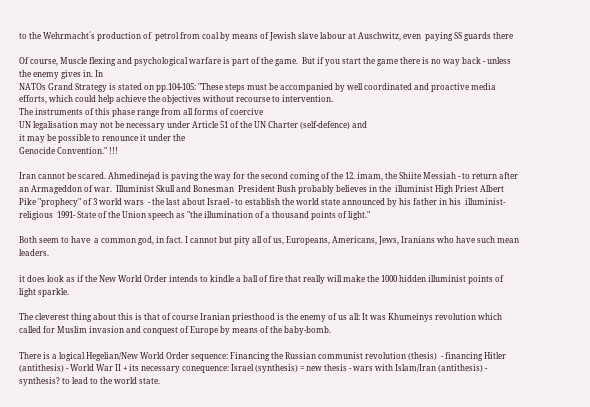to the Wehrmacht´s production of  petrol from coal by means of Jewish slave labour at Auschwitz, even  paying SS guards there

Of course, Muscle flexing and psychological warfare is part of the game.  But if you start the game there is no way back - unless the enemy gives in. In
NATOs Grand Strategy is stated on pp.104-105: "These steps must be accompanied by well coordinated and proactive media efforts, which could help achieve the objectives without recourse to intervention.
The instruments of this phase range from all forms of coercive
UN legalisation may not be necessary under Article 51 of the UN Charter (self-defence) and
it may be possible to renounce it under the
Genocide Convention." !!!

Iran cannot be scared. Ahmedinejad is paving the way for the second coming of the 12. imam, the Shiite Messiah - to return after an Armageddon of war.  Illuminist Skull and Bonesman  President Bush probably believes in the  illuminist High Priest Albert Pike "prophecy" of 3 world wars  - the last about Israel - to establish the world state announced by his father in his  illuminist-religious  1991- State of the Union speech as "the illumination of a thousand points of light."

Both seem to have  a common god, in fact. I cannot but pity all of us, Europeans, Americans, Jews, Iranians who have such mean leaders.

it does look as if the New World Order intends to kindle a ball of fire that really will make the 1000 hidden illuminist points of light sparkle.

The cleverest thing about this is that of course Iranian priesthood is the enemy of us all: It was Khumeinys revolution which called for Muslim invasion and conquest of Europe by means of the baby-bomb.

There is a logical Hegelian/New World Order sequence: Financing the Russian communist revolution (thesis)  - financing Hitler (antithesis) - World War II + its necessary conequence: Israel (synthesis) = new thesis - wars with Islam/Iran (antithesis) - synthesis? to lead to the world state.